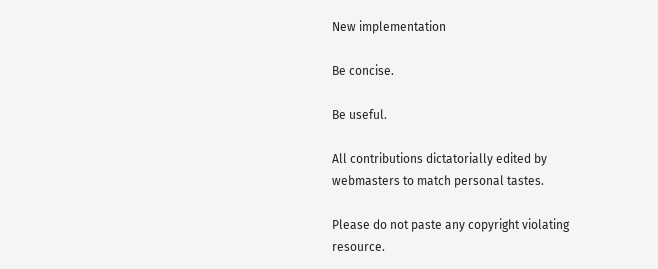New implementation

Be concise.

Be useful.

All contributions dictatorially edited by webmasters to match personal tastes.

Please do not paste any copyright violating resource.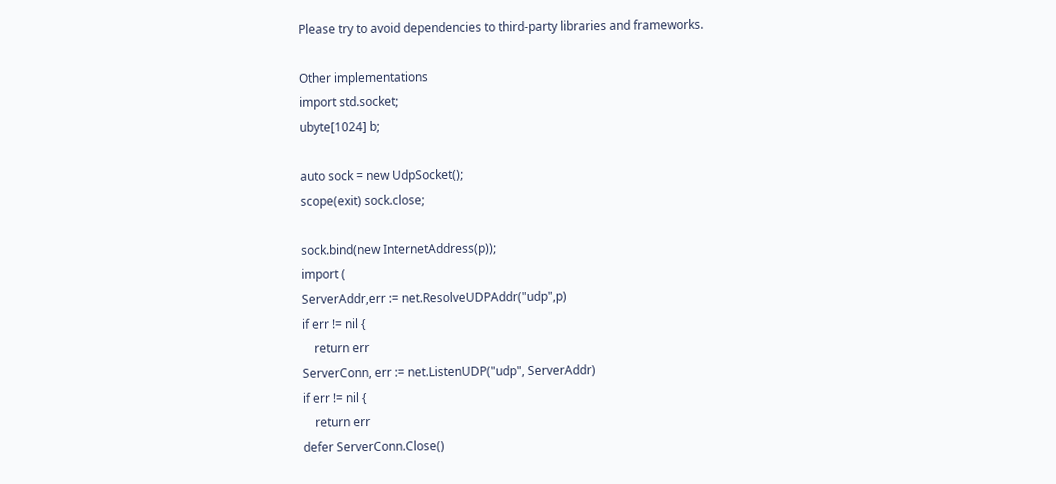Please try to avoid dependencies to third-party libraries and frameworks.

Other implementations
import std.socket;
ubyte[1024] b;

auto sock = new UdpSocket();
scope(exit) sock.close;

sock.bind(new InternetAddress(p));
import (
ServerAddr,err := net.ResolveUDPAddr("udp",p)
if err != nil {
    return err
ServerConn, err := net.ListenUDP("udp", ServerAddr)
if err != nil {
    return err
defer ServerConn.Close()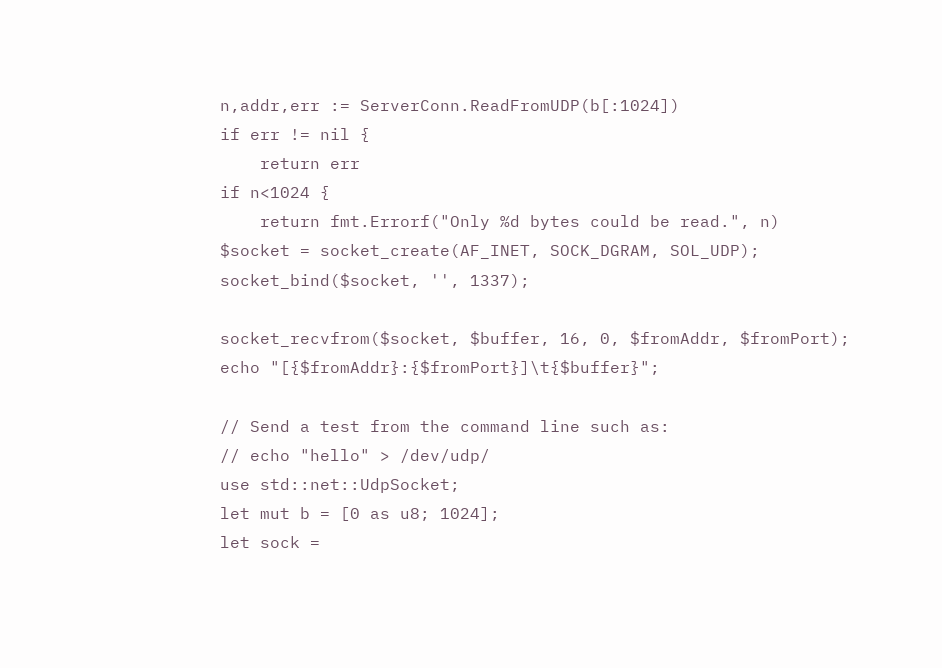n,addr,err := ServerConn.ReadFromUDP(b[:1024])
if err != nil {
    return err
if n<1024 {
    return fmt.Errorf("Only %d bytes could be read.", n)
$socket = socket_create(AF_INET, SOCK_DGRAM, SOL_UDP);
socket_bind($socket, '', 1337);

socket_recvfrom($socket, $buffer, 16, 0, $fromAddr, $fromPort);
echo "[{$fromAddr}:{$fromPort}]\t{$buffer}";

// Send a test from the command line such as:
// echo "hello" > /dev/udp/
use std::net::UdpSocket;
let mut b = [0 as u8; 1024];
let sock =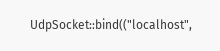UdpSocket::bind(("localhost",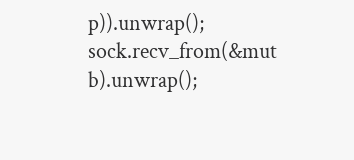p)).unwrap();
sock.recv_from(&mut b).unwrap();